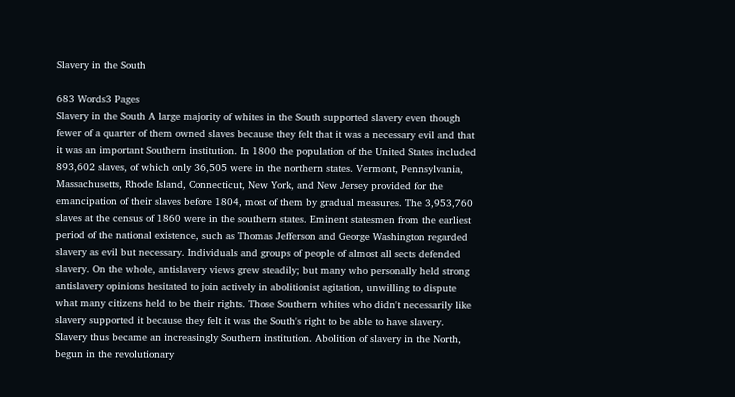Slavery in the South

683 Words3 Pages
Slavery in the South A large majority of whites in the South supported slavery even though fewer of a quarter of them owned slaves because they felt that it was a necessary evil and that it was an important Southern institution. In 1800 the population of the United States included 893,602 slaves, of which only 36,505 were in the northern states. Vermont, Pennsylvania, Massachusetts, Rhode Island, Connecticut, New York, and New Jersey provided for the emancipation of their slaves before 1804, most of them by gradual measures. The 3,953,760 slaves at the census of 1860 were in the southern states. Eminent statesmen from the earliest period of the national existence, such as Thomas Jefferson and George Washington regarded slavery as evil but necessary. Individuals and groups of people of almost all sects defended slavery. On the whole, antislavery views grew steadily; but many who personally held strong antislavery opinions hesitated to join actively in abolitionist agitation, unwilling to dispute what many citizens held to be their rights. Those Southern whites who didn't necessarily like slavery supported it because they felt it was the South's right to be able to have slavery. Slavery thus became an increasingly Southern institution. Abolition of slavery in the North, begun in the revolutionary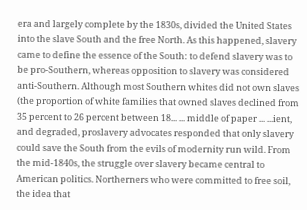era and largely complete by the 1830s, divided the United States into the slave South and the free North. As this happened, slavery came to define the essence of the South: to defend slavery was to be pro-Southern, whereas opposition to slavery was considered anti-Southern. Although most Southern whites did not own slaves (the proportion of white families that owned slaves declined from 35 percent to 26 percent between 18... ... middle of paper ... ...ient, and degraded, proslavery advocates responded that only slavery could save the South from the evils of modernity run wild. From the mid-1840s, the struggle over slavery became central to American politics. Northerners who were committed to free soil, the idea that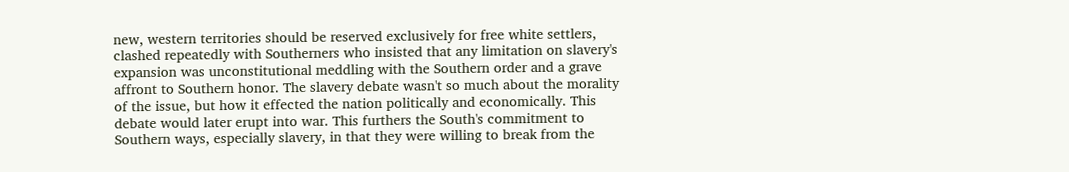new, western territories should be reserved exclusively for free white settlers, clashed repeatedly with Southerners who insisted that any limitation on slavery's expansion was unconstitutional meddling with the Southern order and a grave affront to Southern honor. The slavery debate wasn't so much about the morality of the issue, but how it effected the nation politically and economically. This debate would later erupt into war. This furthers the South's commitment to Southern ways, especially slavery, in that they were willing to break from the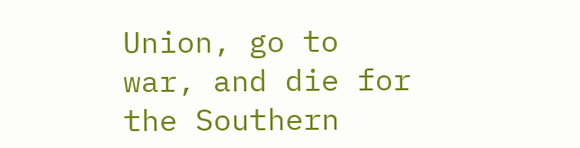Union, go to war, and die for the Southern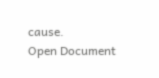cause.
Open Document